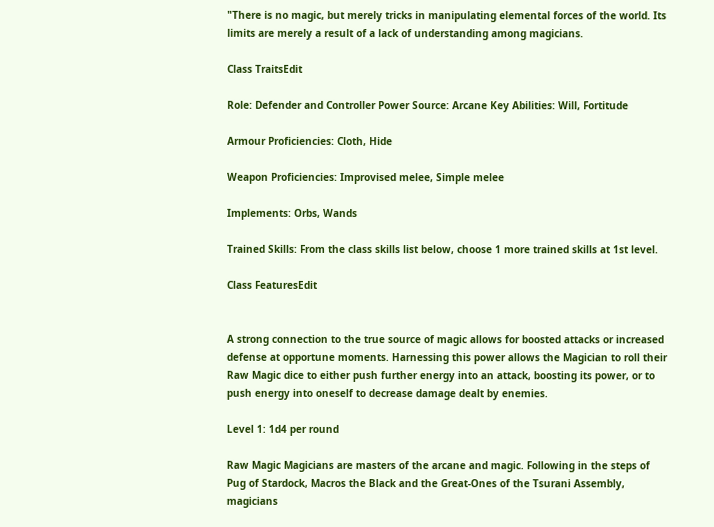"There is no magic, but merely tricks in manipulating elemental forces of the world. Its limits are merely a result of a lack of understanding among magicians.

Class TraitsEdit

Role: Defender and Controller Power Source: Arcane Key Abilities: Will, Fortitude

Armour Proficiencies: Cloth, Hide

Weapon Proficiencies: Improvised melee, Simple melee

Implements: Orbs, Wands

Trained Skills: From the class skills list below, choose 1 more trained skills at 1st level.

Class FeaturesEdit


A strong connection to the true source of magic allows for boosted attacks or increased defense at opportune moments. Harnessing this power allows the Magician to roll their Raw Magic dice to either push further energy into an attack, boosting its power, or to push energy into oneself to decrease damage dealt by enemies.

Level 1: 1d4 per round

Raw Magic Magicians are masters of the arcane and magic. Following in the steps of Pug of Stardock, Macros the Black and the Great-Ones of the Tsurani Assembly, magicians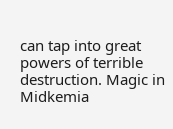can tap into great powers of terrible destruction. Magic in Midkemia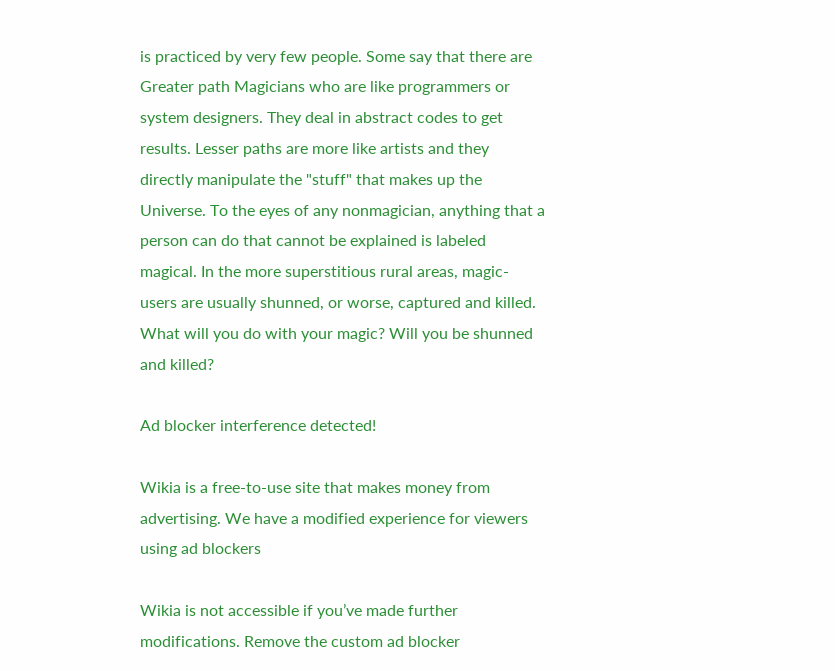is practiced by very few people. Some say that there are Greater path Magicians who are like programmers or system designers. They deal in abstract codes to get results. Lesser paths are more like artists and they directly manipulate the "stuff" that makes up the Universe. To the eyes of any nonmagician, anything that a person can do that cannot be explained is labeled magical. In the more superstitious rural areas, magic-users are usually shunned, or worse, captured and killed. What will you do with your magic? Will you be shunned and killed?

Ad blocker interference detected!

Wikia is a free-to-use site that makes money from advertising. We have a modified experience for viewers using ad blockers

Wikia is not accessible if you’ve made further modifications. Remove the custom ad blocker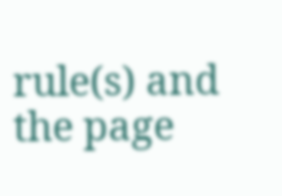rule(s) and the page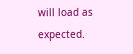will load as expected.